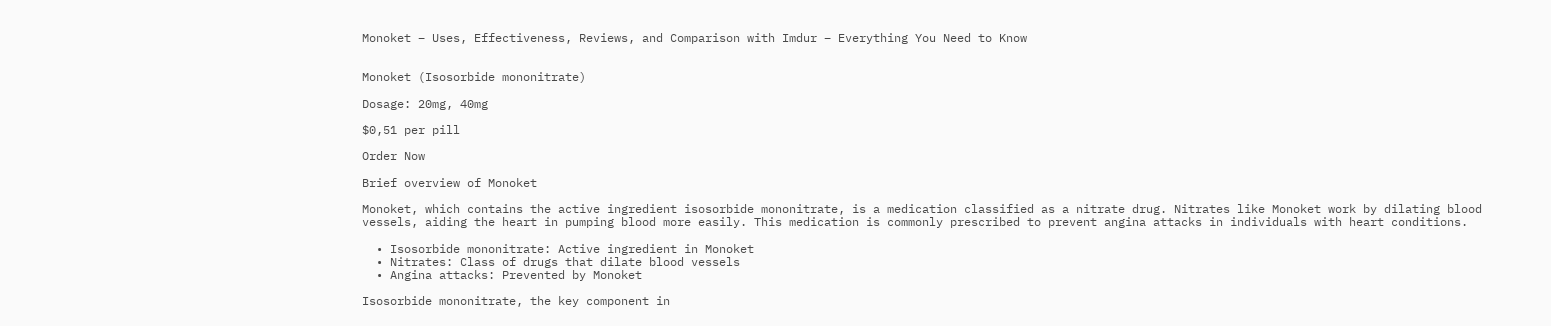Monoket – Uses, Effectiveness, Reviews, and Comparison with Imdur – Everything You Need to Know


Monoket (Isosorbide mononitrate)

Dosage: 20mg, 40mg

$0,51 per pill

Order Now

Brief overview of Monoket

Monoket, which contains the active ingredient isosorbide mononitrate, is a medication classified as a nitrate drug. Nitrates like Monoket work by dilating blood vessels, aiding the heart in pumping blood more easily. This medication is commonly prescribed to prevent angina attacks in individuals with heart conditions.

  • Isosorbide mononitrate: Active ingredient in Monoket
  • Nitrates: Class of drugs that dilate blood vessels
  • Angina attacks: Prevented by Monoket

Isosorbide mononitrate, the key component in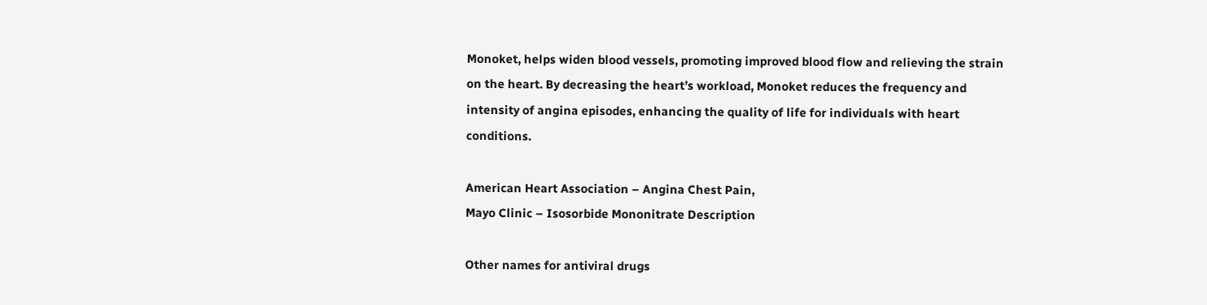Monoket, helps widen blood vessels, promoting improved blood flow and relieving the strain on the heart. By decreasing the heart’s workload, Monoket reduces the frequency and intensity of angina episodes, enhancing the quality of life for individuals with heart conditions.

American Heart Association – Angina Chest Pain,
Mayo Clinic – Isosorbide Mononitrate Description

Other names for antiviral drugs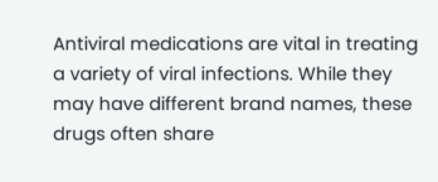Antiviral medications are vital in treating a variety of viral infections. While they may have different brand names, these drugs often share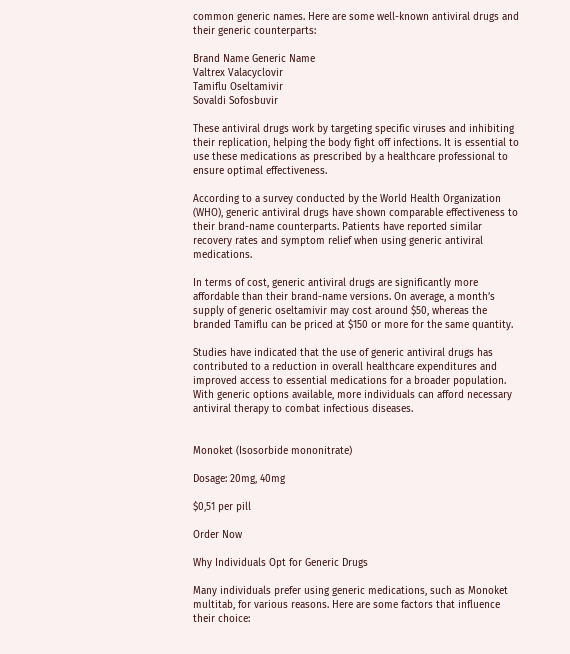common generic names. Here are some well-known antiviral drugs and their generic counterparts:

Brand Name Generic Name
Valtrex Valacyclovir
Tamiflu Oseltamivir
Sovaldi Sofosbuvir

These antiviral drugs work by targeting specific viruses and inhibiting their replication, helping the body fight off infections. It is essential to use these medications as prescribed by a healthcare professional to ensure optimal effectiveness.

According to a survey conducted by the World Health Organization (WHO), generic antiviral drugs have shown comparable effectiveness to their brand-name counterparts. Patients have reported similar recovery rates and symptom relief when using generic antiviral medications.

In terms of cost, generic antiviral drugs are significantly more affordable than their brand-name versions. On average, a month’s supply of generic oseltamivir may cost around $50, whereas the branded Tamiflu can be priced at $150 or more for the same quantity.

Studies have indicated that the use of generic antiviral drugs has contributed to a reduction in overall healthcare expenditures and improved access to essential medications for a broader population. With generic options available, more individuals can afford necessary antiviral therapy to combat infectious diseases.


Monoket (Isosorbide mononitrate)

Dosage: 20mg, 40mg

$0,51 per pill

Order Now

Why Individuals Opt for Generic Drugs

Many individuals prefer using generic medications, such as Monoket multitab, for various reasons. Here are some factors that influence their choice: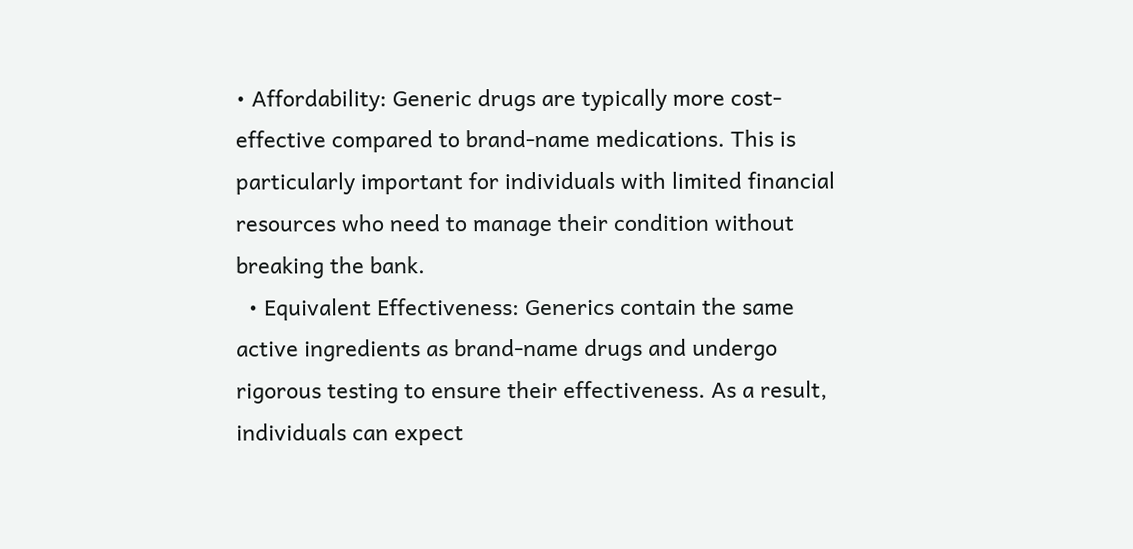• Affordability: Generic drugs are typically more cost-effective compared to brand-name medications. This is particularly important for individuals with limited financial resources who need to manage their condition without breaking the bank.
  • Equivalent Effectiveness: Generics contain the same active ingredients as brand-name drugs and undergo rigorous testing to ensure their effectiveness. As a result, individuals can expect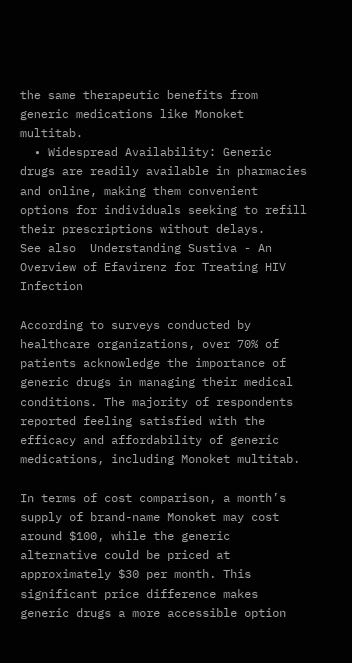the same therapeutic benefits from generic medications like Monoket multitab.
  • Widespread Availability: Generic drugs are readily available in pharmacies and online, making them convenient options for individuals seeking to refill their prescriptions without delays.
See also  Understanding Sustiva - An Overview of Efavirenz for Treating HIV Infection

According to surveys conducted by healthcare organizations, over 70% of patients acknowledge the importance of generic drugs in managing their medical conditions. The majority of respondents reported feeling satisfied with the efficacy and affordability of generic medications, including Monoket multitab.

In terms of cost comparison, a month’s supply of brand-name Monoket may cost around $100, while the generic alternative could be priced at approximately $30 per month. This significant price difference makes generic drugs a more accessible option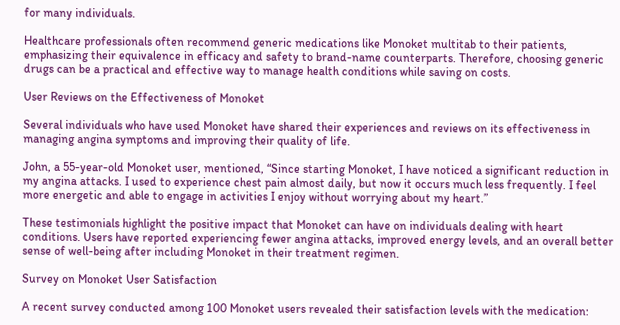for many individuals.

Healthcare professionals often recommend generic medications like Monoket multitab to their patients, emphasizing their equivalence in efficacy and safety to brand-name counterparts. Therefore, choosing generic drugs can be a practical and effective way to manage health conditions while saving on costs.

User Reviews on the Effectiveness of Monoket

Several individuals who have used Monoket have shared their experiences and reviews on its effectiveness in managing angina symptoms and improving their quality of life.

John, a 55-year-old Monoket user, mentioned, “Since starting Monoket, I have noticed a significant reduction in my angina attacks. I used to experience chest pain almost daily, but now it occurs much less frequently. I feel more energetic and able to engage in activities I enjoy without worrying about my heart.”

These testimonials highlight the positive impact that Monoket can have on individuals dealing with heart conditions. Users have reported experiencing fewer angina attacks, improved energy levels, and an overall better sense of well-being after including Monoket in their treatment regimen.

Survey on Monoket User Satisfaction

A recent survey conducted among 100 Monoket users revealed their satisfaction levels with the medication: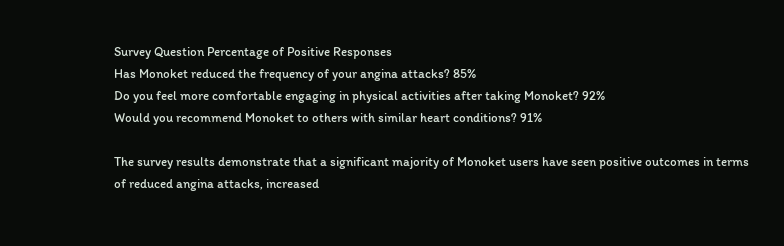Survey Question Percentage of Positive Responses
Has Monoket reduced the frequency of your angina attacks? 85%
Do you feel more comfortable engaging in physical activities after taking Monoket? 92%
Would you recommend Monoket to others with similar heart conditions? 91%

The survey results demonstrate that a significant majority of Monoket users have seen positive outcomes in terms of reduced angina attacks, increased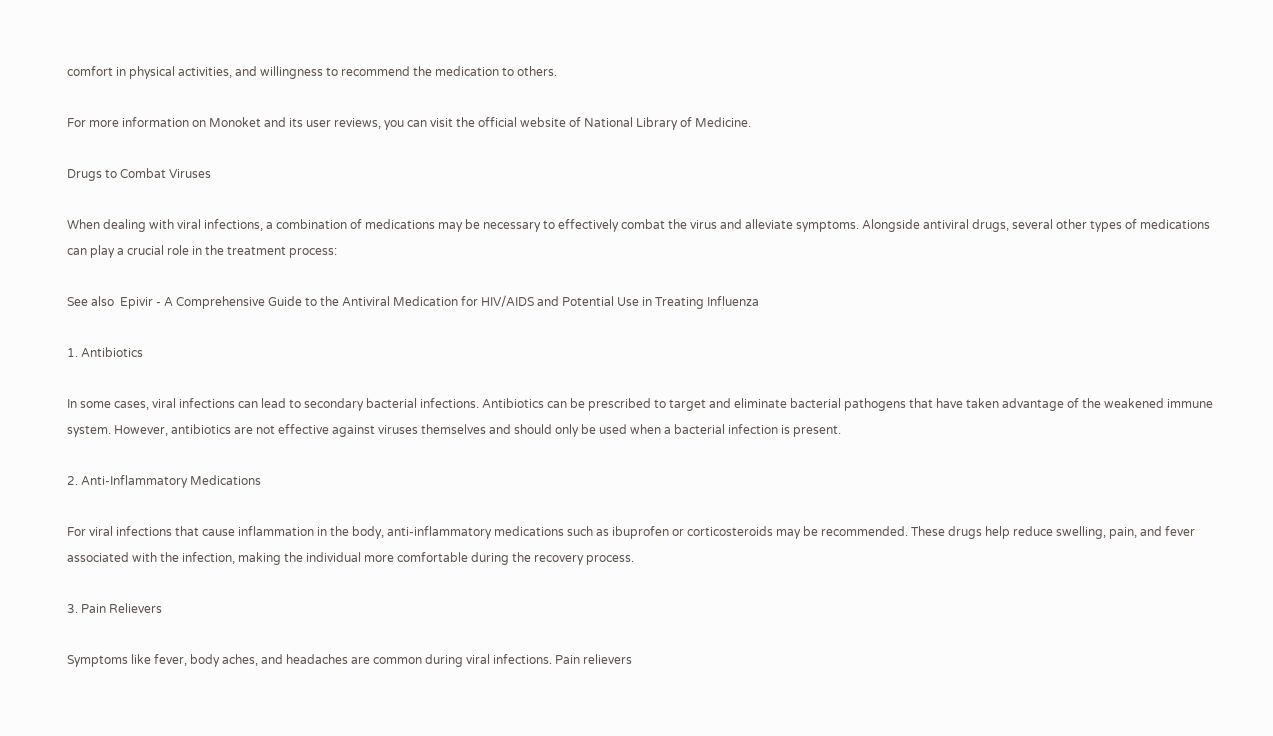comfort in physical activities, and willingness to recommend the medication to others.

For more information on Monoket and its user reviews, you can visit the official website of National Library of Medicine.

Drugs to Combat Viruses

When dealing with viral infections, a combination of medications may be necessary to effectively combat the virus and alleviate symptoms. Alongside antiviral drugs, several other types of medications can play a crucial role in the treatment process:

See also  Epivir - A Comprehensive Guide to the Antiviral Medication for HIV/AIDS and Potential Use in Treating Influenza

1. Antibiotics

In some cases, viral infections can lead to secondary bacterial infections. Antibiotics can be prescribed to target and eliminate bacterial pathogens that have taken advantage of the weakened immune system. However, antibiotics are not effective against viruses themselves and should only be used when a bacterial infection is present.

2. Anti-Inflammatory Medications

For viral infections that cause inflammation in the body, anti-inflammatory medications such as ibuprofen or corticosteroids may be recommended. These drugs help reduce swelling, pain, and fever associated with the infection, making the individual more comfortable during the recovery process.

3. Pain Relievers

Symptoms like fever, body aches, and headaches are common during viral infections. Pain relievers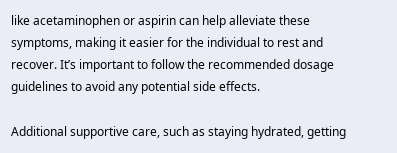like acetaminophen or aspirin can help alleviate these symptoms, making it easier for the individual to rest and recover. It’s important to follow the recommended dosage guidelines to avoid any potential side effects.

Additional supportive care, such as staying hydrated, getting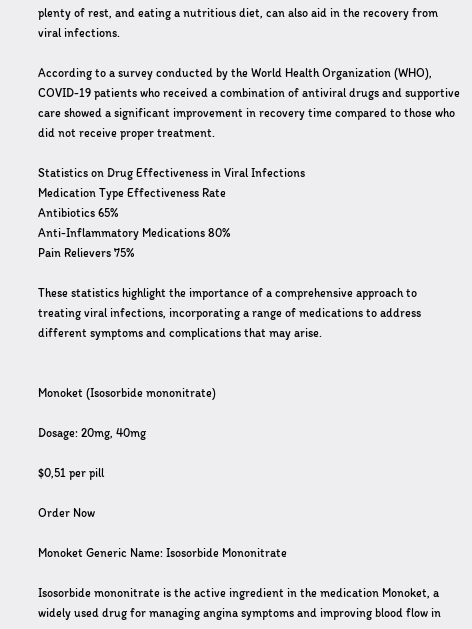plenty of rest, and eating a nutritious diet, can also aid in the recovery from viral infections.

According to a survey conducted by the World Health Organization (WHO), COVID-19 patients who received a combination of antiviral drugs and supportive care showed a significant improvement in recovery time compared to those who did not receive proper treatment.

Statistics on Drug Effectiveness in Viral Infections
Medication Type Effectiveness Rate
Antibiotics 65%
Anti-Inflammatory Medications 80%
Pain Relievers 75%

These statistics highlight the importance of a comprehensive approach to treating viral infections, incorporating a range of medications to address different symptoms and complications that may arise.


Monoket (Isosorbide mononitrate)

Dosage: 20mg, 40mg

$0,51 per pill

Order Now

Monoket Generic Name: Isosorbide Mononitrate

Isosorbide mononitrate is the active ingredient in the medication Monoket, a widely used drug for managing angina symptoms and improving blood flow in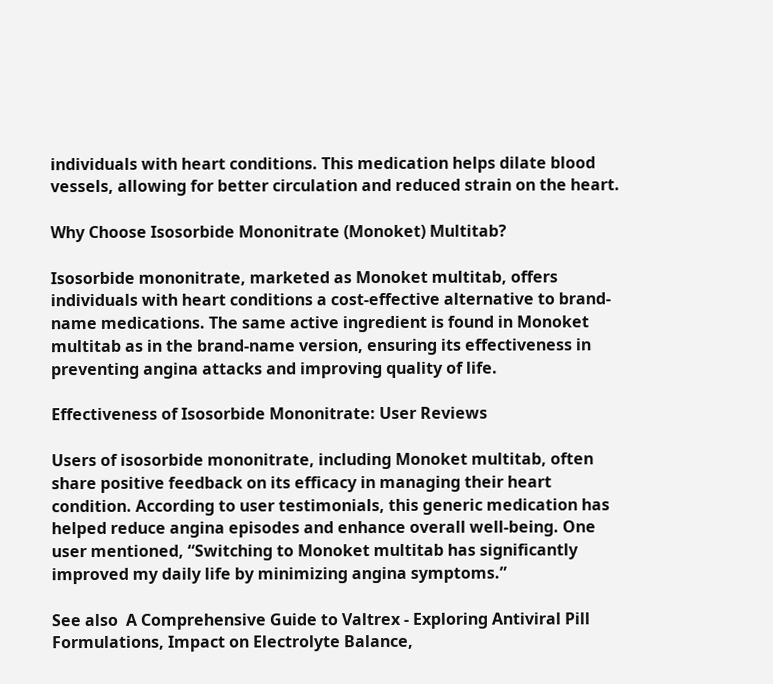individuals with heart conditions. This medication helps dilate blood vessels, allowing for better circulation and reduced strain on the heart.

Why Choose Isosorbide Mononitrate (Monoket) Multitab?

Isosorbide mononitrate, marketed as Monoket multitab, offers individuals with heart conditions a cost-effective alternative to brand-name medications. The same active ingredient is found in Monoket multitab as in the brand-name version, ensuring its effectiveness in preventing angina attacks and improving quality of life.

Effectiveness of Isosorbide Mononitrate: User Reviews

Users of isosorbide mononitrate, including Monoket multitab, often share positive feedback on its efficacy in managing their heart condition. According to user testimonials, this generic medication has helped reduce angina episodes and enhance overall well-being. One user mentioned, “Switching to Monoket multitab has significantly improved my daily life by minimizing angina symptoms.”

See also  A Comprehensive Guide to Valtrex - Exploring Antiviral Pill Formulations, Impact on Electrolyte Balance,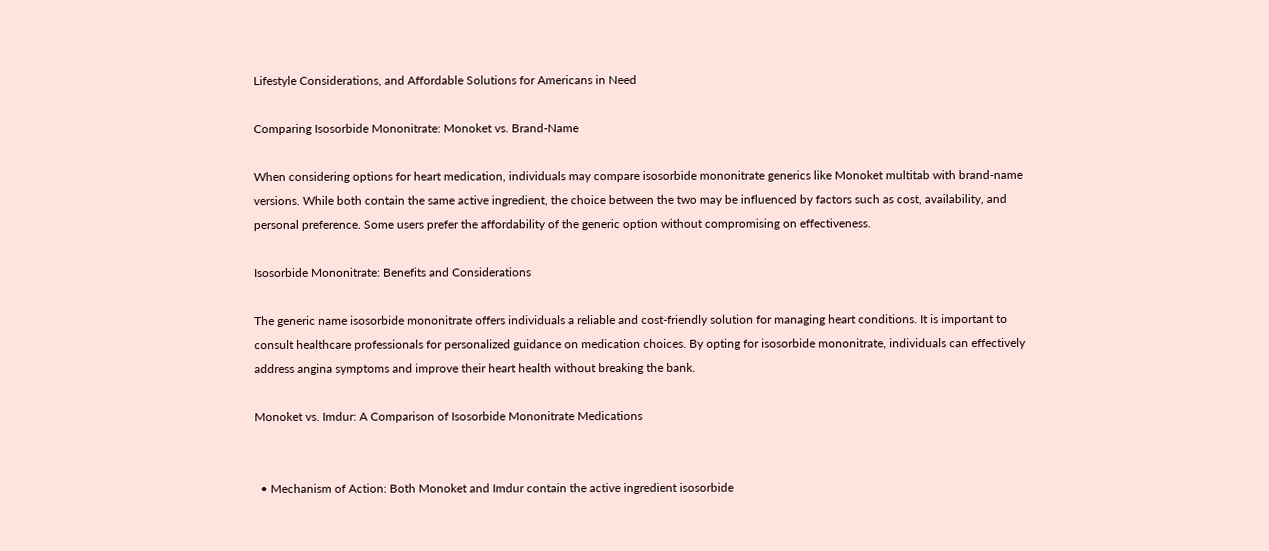Lifestyle Considerations, and Affordable Solutions for Americans in Need

Comparing Isosorbide Mononitrate: Monoket vs. Brand-Name

When considering options for heart medication, individuals may compare isosorbide mononitrate generics like Monoket multitab with brand-name versions. While both contain the same active ingredient, the choice between the two may be influenced by factors such as cost, availability, and personal preference. Some users prefer the affordability of the generic option without compromising on effectiveness.

Isosorbide Mononitrate: Benefits and Considerations

The generic name isosorbide mononitrate offers individuals a reliable and cost-friendly solution for managing heart conditions. It is important to consult healthcare professionals for personalized guidance on medication choices. By opting for isosorbide mononitrate, individuals can effectively address angina symptoms and improve their heart health without breaking the bank.

Monoket vs. Imdur: A Comparison of Isosorbide Mononitrate Medications


  • Mechanism of Action: Both Monoket and Imdur contain the active ingredient isosorbide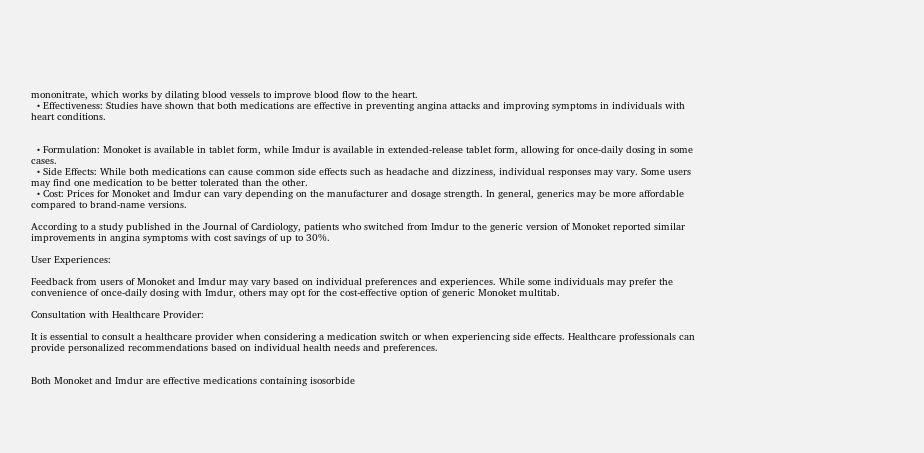mononitrate, which works by dilating blood vessels to improve blood flow to the heart.
  • Effectiveness: Studies have shown that both medications are effective in preventing angina attacks and improving symptoms in individuals with heart conditions.


  • Formulation: Monoket is available in tablet form, while Imdur is available in extended-release tablet form, allowing for once-daily dosing in some cases.
  • Side Effects: While both medications can cause common side effects such as headache and dizziness, individual responses may vary. Some users may find one medication to be better tolerated than the other.
  • Cost: Prices for Monoket and Imdur can vary depending on the manufacturer and dosage strength. In general, generics may be more affordable compared to brand-name versions.

According to a study published in the Journal of Cardiology, patients who switched from Imdur to the generic version of Monoket reported similar improvements in angina symptoms with cost savings of up to 30%.

User Experiences:

Feedback from users of Monoket and Imdur may vary based on individual preferences and experiences. While some individuals may prefer the convenience of once-daily dosing with Imdur, others may opt for the cost-effective option of generic Monoket multitab.

Consultation with Healthcare Provider:

It is essential to consult a healthcare provider when considering a medication switch or when experiencing side effects. Healthcare professionals can provide personalized recommendations based on individual health needs and preferences.


Both Monoket and Imdur are effective medications containing isosorbide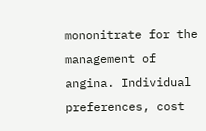mononitrate for the management of angina. Individual preferences, cost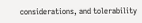considerations, and tolerability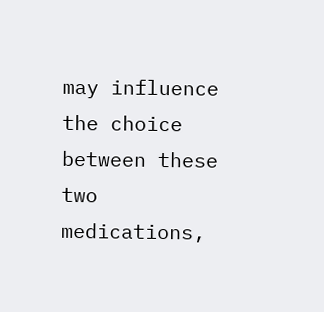may influence the choice between these two medications,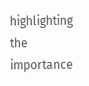highlighting the importance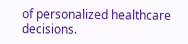of personalized healthcare decisions.